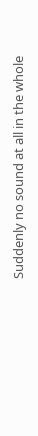Suddenly no sound at all in the whole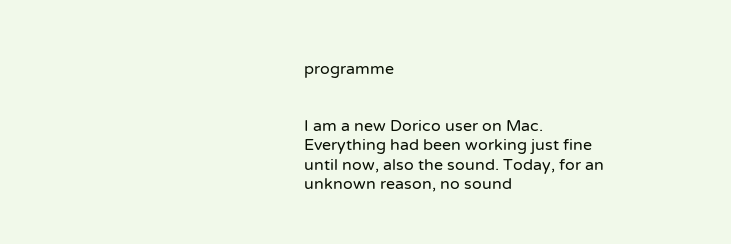programme


I am a new Dorico user on Mac. Everything had been working just fine until now, also the sound. Today, for an unknown reason, no sound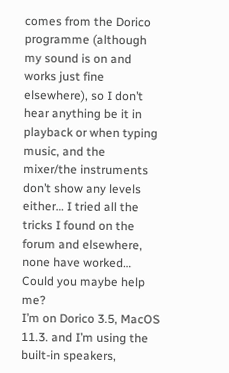comes from the Dorico programme (although my sound is on and works just fine elsewhere), so I don’t hear anything be it in playback or when typing music, and the mixer/the instruments don’t show any levels either… I tried all the tricks I found on the forum and elsewhere, none have worked… Could you maybe help me?
I’m on Dorico 3.5, MacOS 11.3. and I’m using the built-in speakers,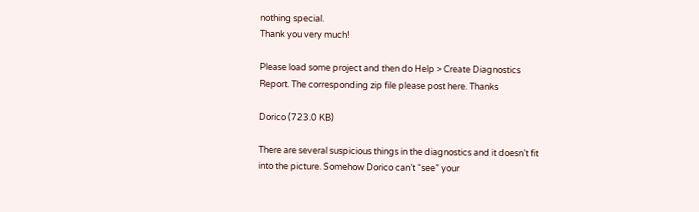nothing special.
Thank you very much!

Please load some project and then do Help > Create Diagnostics Report. The corresponding zip file please post here. Thanks

Dorico (723.0 KB)

There are several suspicious things in the diagnostics and it doesn’t fit into the picture. Somehow Dorico can’t “see” your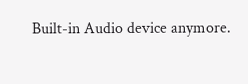Built-in Audio device anymore.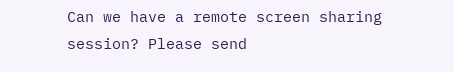Can we have a remote screen sharing session? Please send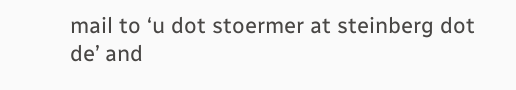mail to ‘u dot stoermer at steinberg dot de’ and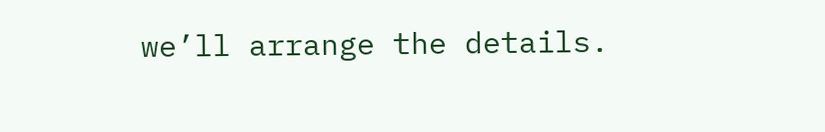we’ll arrange the details.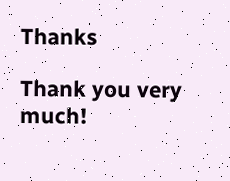Thanks

Thank you very much!